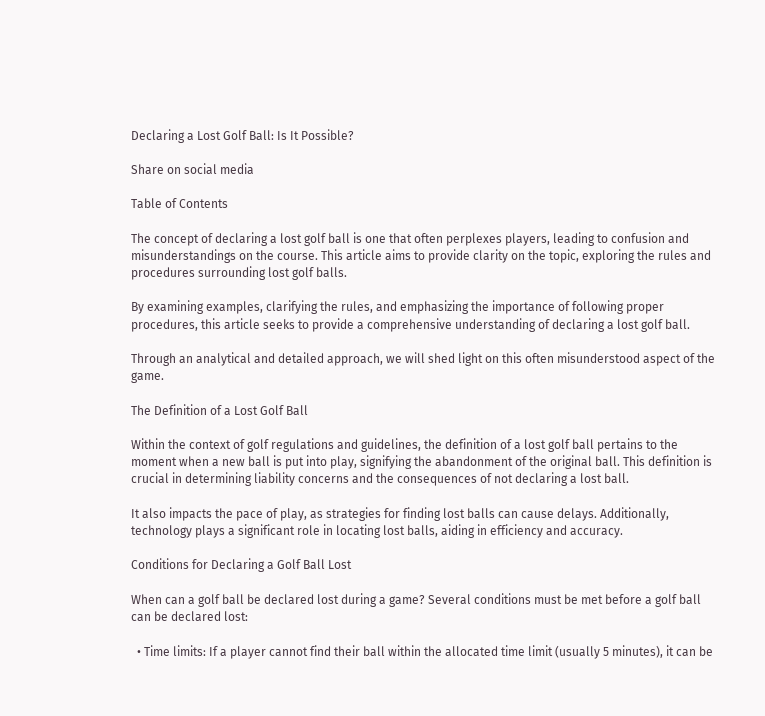Declaring a Lost Golf Ball: Is It Possible?

Share on social media

Table of Contents

The concept of declaring a lost golf ball is one that often perplexes players, leading to confusion and misunderstandings on the course. This article aims to provide clarity on the topic, exploring the rules and procedures surrounding lost golf balls.

By examining examples, clarifying the rules, and emphasizing the importance of following proper procedures, this article seeks to provide a comprehensive understanding of declaring a lost golf ball.

Through an analytical and detailed approach, we will shed light on this often misunderstood aspect of the game.

The Definition of a Lost Golf Ball

Within the context of golf regulations and guidelines, the definition of a lost golf ball pertains to the moment when a new ball is put into play, signifying the abandonment of the original ball. This definition is crucial in determining liability concerns and the consequences of not declaring a lost ball.

It also impacts the pace of play, as strategies for finding lost balls can cause delays. Additionally, technology plays a significant role in locating lost balls, aiding in efficiency and accuracy.

Conditions for Declaring a Golf Ball Lost

When can a golf ball be declared lost during a game? Several conditions must be met before a golf ball can be declared lost:

  • Time limits: If a player cannot find their ball within the allocated time limit (usually 5 minutes), it can be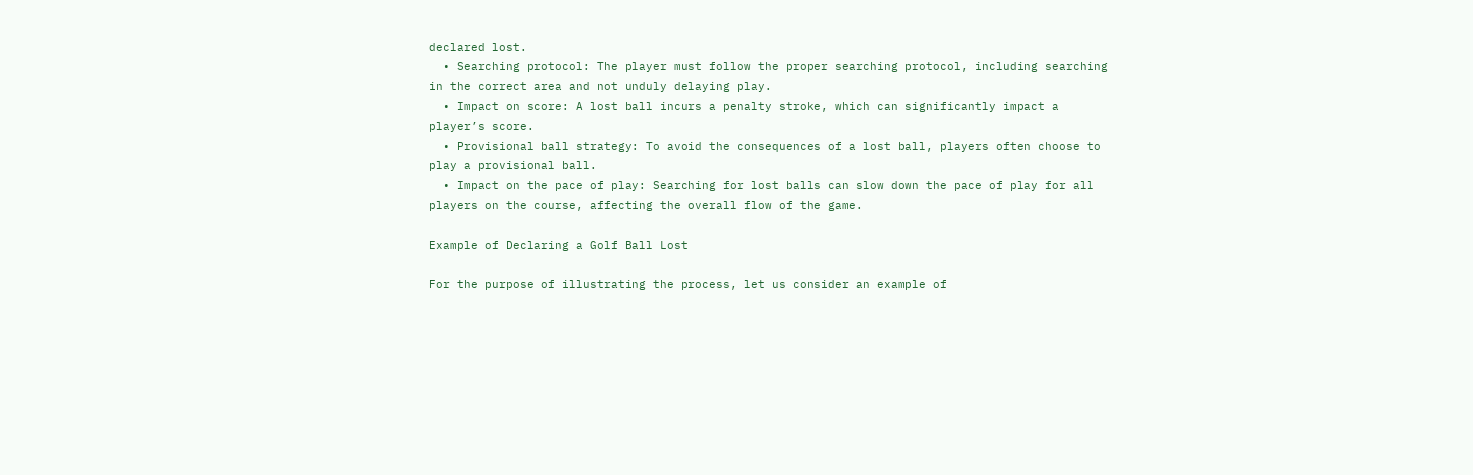declared lost.
  • Searching protocol: The player must follow the proper searching protocol, including searching in the correct area and not unduly delaying play.
  • Impact on score: A lost ball incurs a penalty stroke, which can significantly impact a player’s score.
  • Provisional ball strategy: To avoid the consequences of a lost ball, players often choose to play a provisional ball.
  • Impact on the pace of play: Searching for lost balls can slow down the pace of play for all players on the course, affecting the overall flow of the game.

Example of Declaring a Golf Ball Lost

For the purpose of illustrating the process, let us consider an example of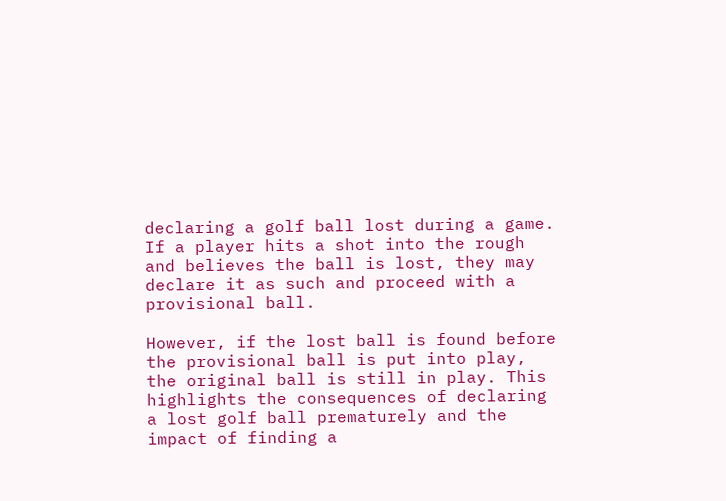declaring a golf ball lost during a game. If a player hits a shot into the rough and believes the ball is lost, they may declare it as such and proceed with a provisional ball.

However, if the lost ball is found before the provisional ball is put into play, the original ball is still in play. This highlights the consequences of declaring a lost golf ball prematurely and the impact of finding a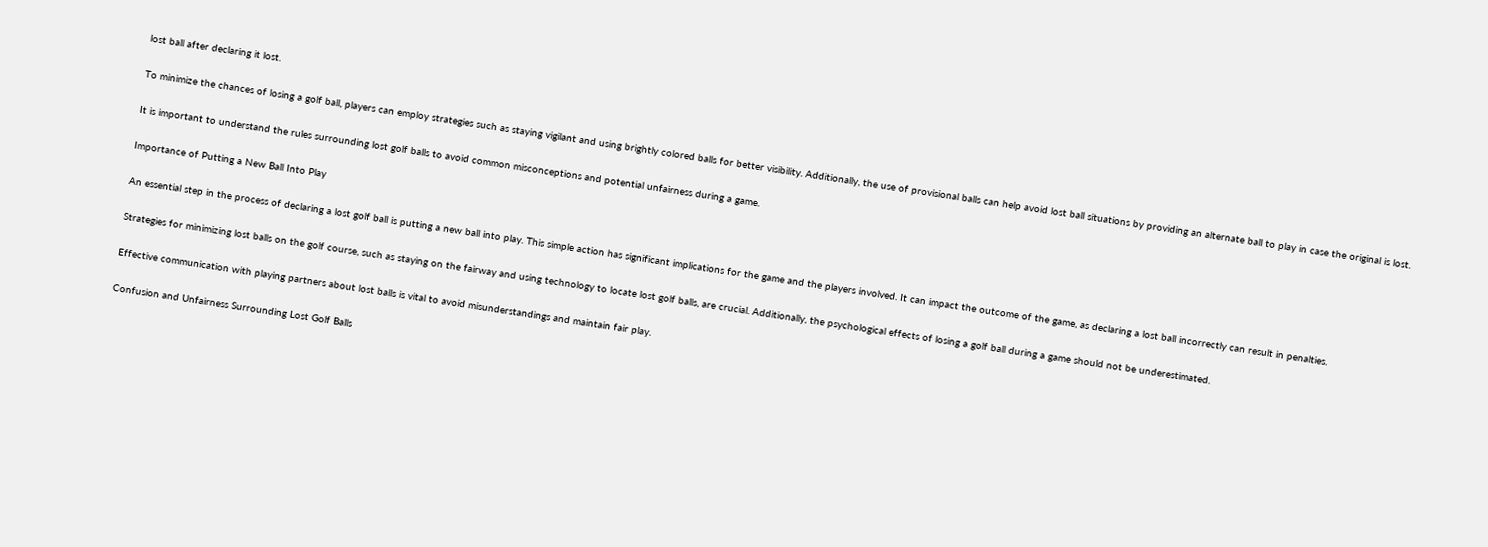lost ball after declaring it lost.

To minimize the chances of losing a golf ball, players can employ strategies such as staying vigilant and using brightly colored balls for better visibility. Additionally, the use of provisional balls can help avoid lost ball situations by providing an alternate ball to play in case the original is lost.

It is important to understand the rules surrounding lost golf balls to avoid common misconceptions and potential unfairness during a game.

Importance of Putting a New Ball Into Play

An essential step in the process of declaring a lost golf ball is putting a new ball into play. This simple action has significant implications for the game and the players involved. It can impact the outcome of the game, as declaring a lost ball incorrectly can result in penalties.

Strategies for minimizing lost balls on the golf course, such as staying on the fairway and using technology to locate lost golf balls, are crucial. Additionally, the psychological effects of losing a golf ball during a game should not be underestimated.

Effective communication with playing partners about lost balls is vital to avoid misunderstandings and maintain fair play.

Confusion and Unfairness Surrounding Lost Golf Balls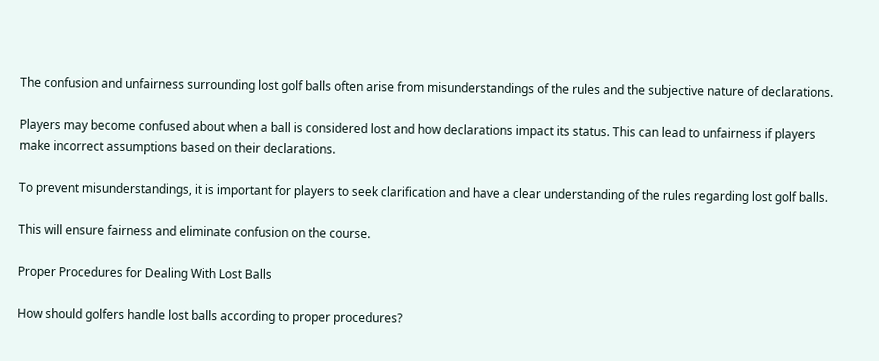The confusion and unfairness surrounding lost golf balls often arise from misunderstandings of the rules and the subjective nature of declarations.

Players may become confused about when a ball is considered lost and how declarations impact its status. This can lead to unfairness if players make incorrect assumptions based on their declarations.

To prevent misunderstandings, it is important for players to seek clarification and have a clear understanding of the rules regarding lost golf balls.

This will ensure fairness and eliminate confusion on the course.

Proper Procedures for Dealing With Lost Balls

How should golfers handle lost balls according to proper procedures?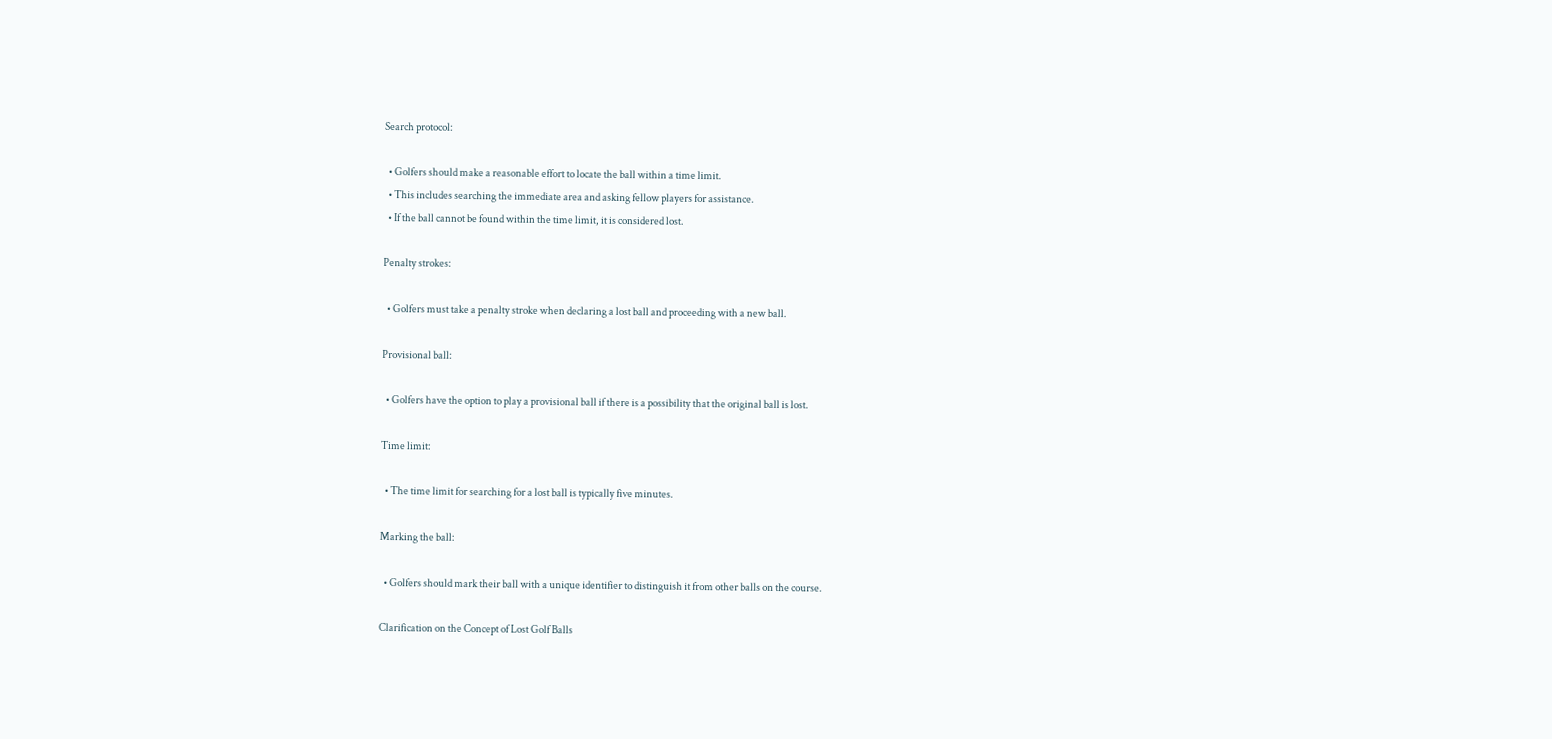Search protocol:

  • Golfers should make a reasonable effort to locate the ball within a time limit.
  • This includes searching the immediate area and asking fellow players for assistance.
  • If the ball cannot be found within the time limit, it is considered lost.

Penalty strokes:

  • Golfers must take a penalty stroke when declaring a lost ball and proceeding with a new ball.

Provisional ball:

  • Golfers have the option to play a provisional ball if there is a possibility that the original ball is lost.

Time limit:

  • The time limit for searching for a lost ball is typically five minutes.

Marking the ball:

  • Golfers should mark their ball with a unique identifier to distinguish it from other balls on the course.

Clarification on the Concept of Lost Golf Balls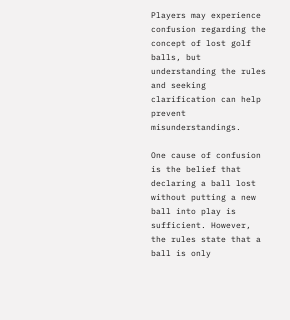Players may experience confusion regarding the concept of lost golf balls, but understanding the rules and seeking clarification can help prevent misunderstandings.

One cause of confusion is the belief that declaring a ball lost without putting a new ball into play is sufficient. However, the rules state that a ball is only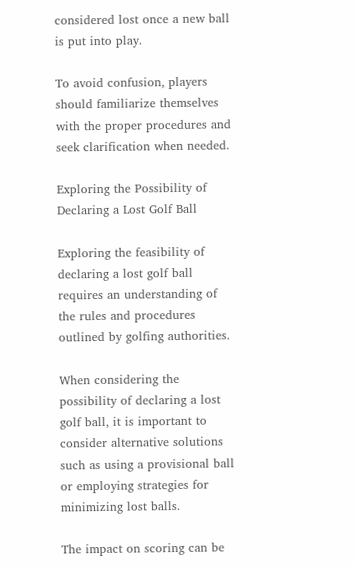considered lost once a new ball is put into play.

To avoid confusion, players should familiarize themselves with the proper procedures and seek clarification when needed.

Exploring the Possibility of Declaring a Lost Golf Ball

Exploring the feasibility of declaring a lost golf ball requires an understanding of the rules and procedures outlined by golfing authorities.

When considering the possibility of declaring a lost golf ball, it is important to consider alternative solutions such as using a provisional ball or employing strategies for minimizing lost balls.

The impact on scoring can be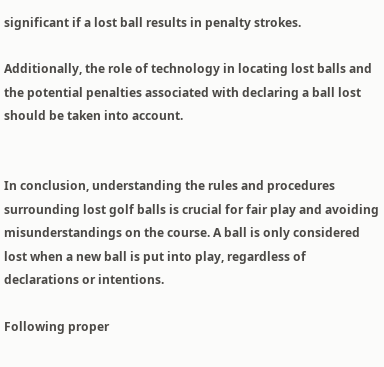significant if a lost ball results in penalty strokes.

Additionally, the role of technology in locating lost balls and the potential penalties associated with declaring a ball lost should be taken into account.


In conclusion, understanding the rules and procedures surrounding lost golf balls is crucial for fair play and avoiding misunderstandings on the course. A ball is only considered lost when a new ball is put into play, regardless of declarations or intentions.

Following proper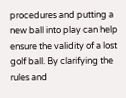procedures and putting a new ball into play can help ensure the validity of a lost golf ball. By clarifying the rules and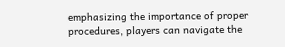emphasizing the importance of proper procedures, players can navigate the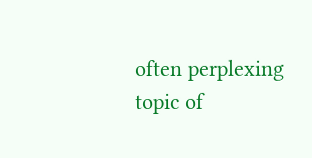often perplexing topic of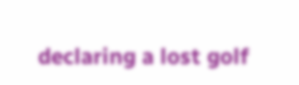declaring a lost golf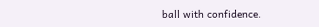ball with confidence.